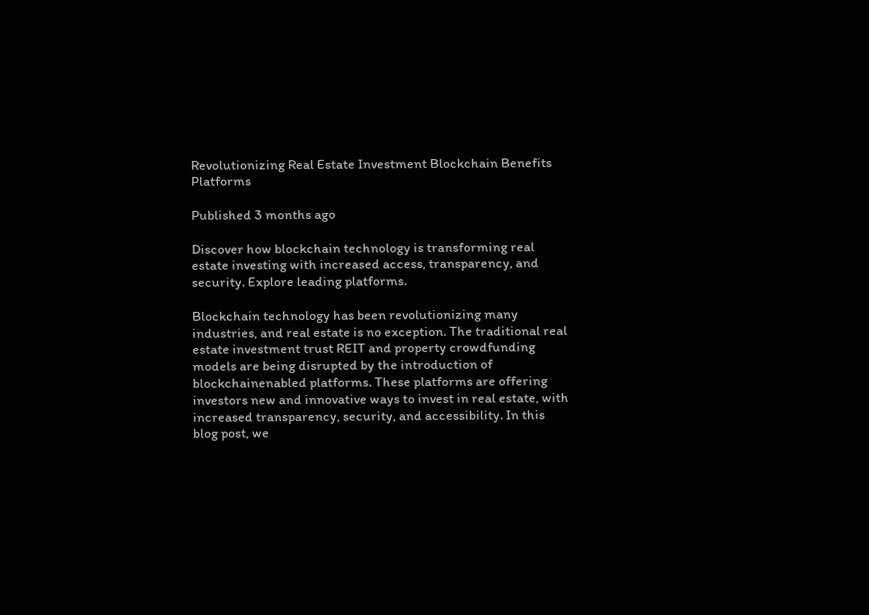Revolutionizing Real Estate Investment Blockchain Benefits Platforms

Published 3 months ago

Discover how blockchain technology is transforming real estate investing with increased access, transparency, and security. Explore leading platforms.

Blockchain technology has been revolutionizing many industries, and real estate is no exception. The traditional real estate investment trust REIT and property crowdfunding models are being disrupted by the introduction of blockchainenabled platforms. These platforms are offering investors new and innovative ways to invest in real estate, with increased transparency, security, and accessibility. In this blog post, we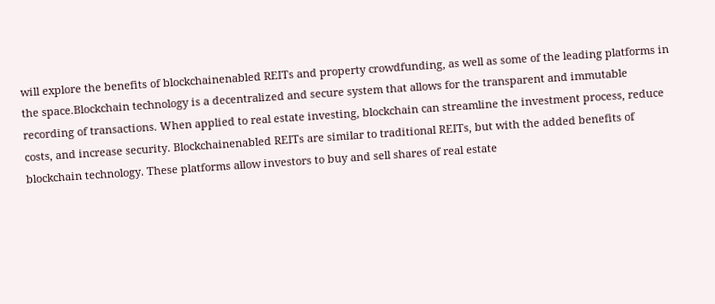will explore the benefits of blockchainenabled REITs and property crowdfunding, as well as some of the leading platforms in the space.Blockchain technology is a decentralized and secure system that allows for the transparent and immutable recording of transactions. When applied to real estate investing, blockchain can streamline the investment process, reduce costs, and increase security. Blockchainenabled REITs are similar to traditional REITs, but with the added benefits of blockchain technology. These platforms allow investors to buy and sell shares of real estate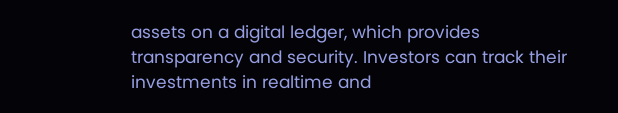assets on a digital ledger, which provides transparency and security. Investors can track their investments in realtime and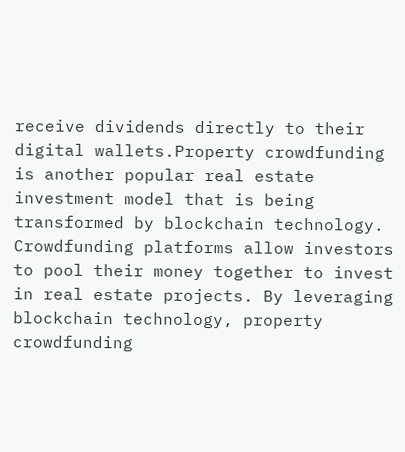receive dividends directly to their digital wallets.Property crowdfunding is another popular real estate investment model that is being transformed by blockchain technology. Crowdfunding platforms allow investors to pool their money together to invest in real estate projects. By leveraging blockchain technology, property crowdfunding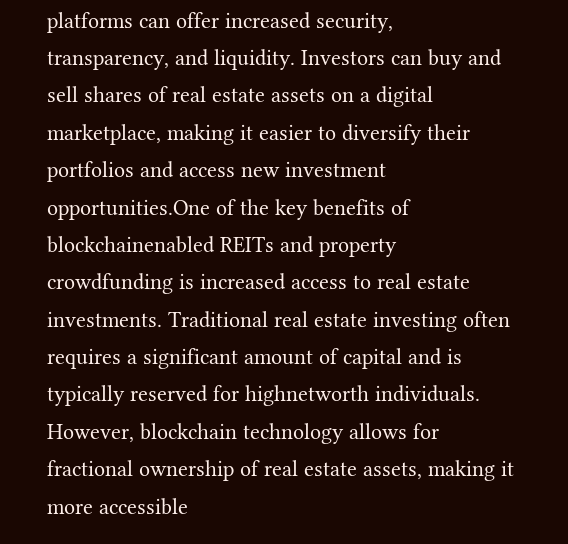platforms can offer increased security, transparency, and liquidity. Investors can buy and sell shares of real estate assets on a digital marketplace, making it easier to diversify their portfolios and access new investment opportunities.One of the key benefits of blockchainenabled REITs and property crowdfunding is increased access to real estate investments. Traditional real estate investing often requires a significant amount of capital and is typically reserved for highnetworth individuals. However, blockchain technology allows for fractional ownership of real estate assets, making it more accessible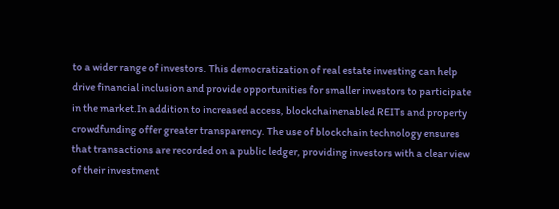to a wider range of investors. This democratization of real estate investing can help drive financial inclusion and provide opportunities for smaller investors to participate in the market.In addition to increased access, blockchainenabled REITs and property crowdfunding offer greater transparency. The use of blockchain technology ensures that transactions are recorded on a public ledger, providing investors with a clear view of their investment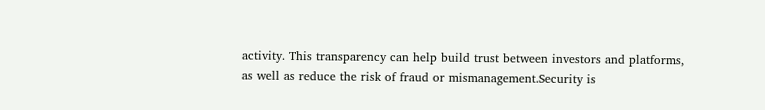activity. This transparency can help build trust between investors and platforms, as well as reduce the risk of fraud or mismanagement.Security is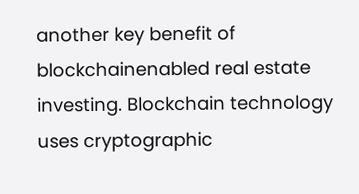another key benefit of blockchainenabled real estate investing. Blockchain technology uses cryptographic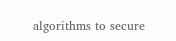algorithms to secure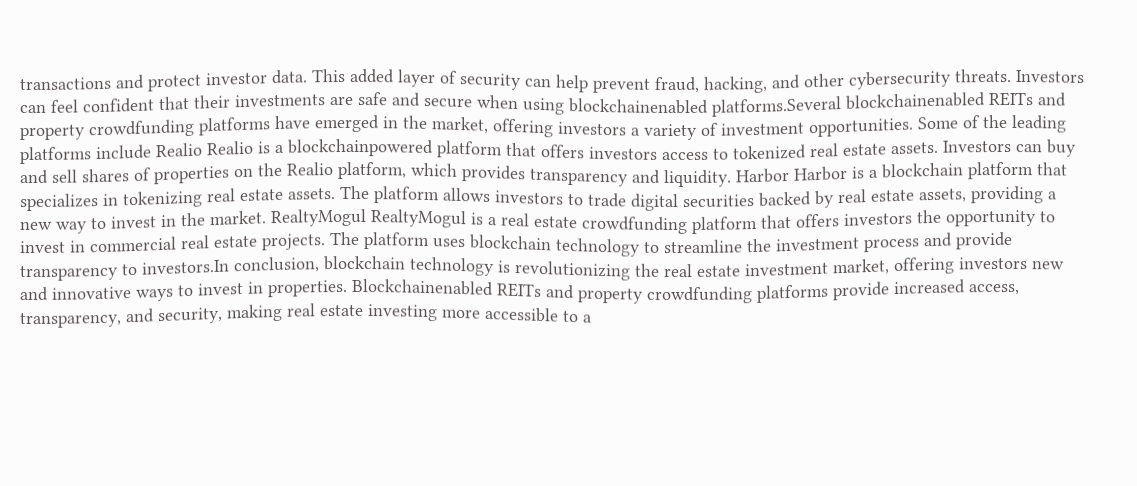transactions and protect investor data. This added layer of security can help prevent fraud, hacking, and other cybersecurity threats. Investors can feel confident that their investments are safe and secure when using blockchainenabled platforms.Several blockchainenabled REITs and property crowdfunding platforms have emerged in the market, offering investors a variety of investment opportunities. Some of the leading platforms include Realio Realio is a blockchainpowered platform that offers investors access to tokenized real estate assets. Investors can buy and sell shares of properties on the Realio platform, which provides transparency and liquidity. Harbor Harbor is a blockchain platform that specializes in tokenizing real estate assets. The platform allows investors to trade digital securities backed by real estate assets, providing a new way to invest in the market. RealtyMogul RealtyMogul is a real estate crowdfunding platform that offers investors the opportunity to invest in commercial real estate projects. The platform uses blockchain technology to streamline the investment process and provide transparency to investors.In conclusion, blockchain technology is revolutionizing the real estate investment market, offering investors new and innovative ways to invest in properties. Blockchainenabled REITs and property crowdfunding platforms provide increased access, transparency, and security, making real estate investing more accessible to a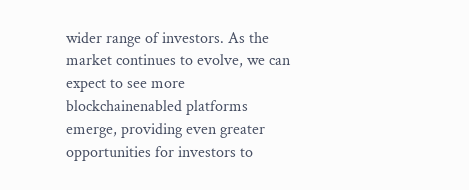wider range of investors. As the market continues to evolve, we can expect to see more blockchainenabled platforms emerge, providing even greater opportunities for investors to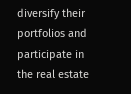diversify their portfolios and participate in the real estate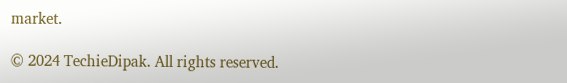market.

© 2024 TechieDipak. All rights reserved.